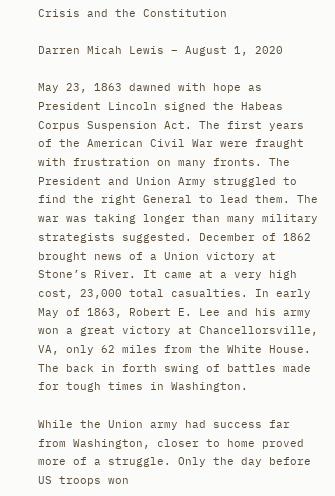Crisis and the Constitution

Darren Micah Lewis – August 1, 2020

May 23, 1863 dawned with hope as President Lincoln signed the Habeas Corpus Suspension Act. The first years of the American Civil War were fraught with frustration on many fronts. The President and Union Army struggled to find the right General to lead them. The war was taking longer than many military strategists suggested. December of 1862 brought news of a Union victory at Stone’s River. It came at a very high cost, 23,000 total casualties. In early May of 1863, Robert E. Lee and his army won a great victory at Chancellorsville, VA, only 62 miles from the White House. The back in forth swing of battles made for tough times in Washington.

While the Union army had success far from Washington, closer to home proved more of a struggle. Only the day before US troops won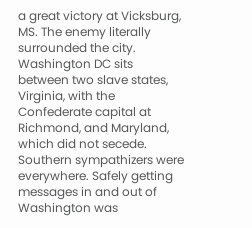a great victory at Vicksburg, MS. The enemy literally surrounded the city. Washington DC sits between two slave states, Virginia, with the Confederate capital at Richmond, and Maryland, which did not secede. Southern sympathizers were everywhere. Safely getting messages in and out of Washington was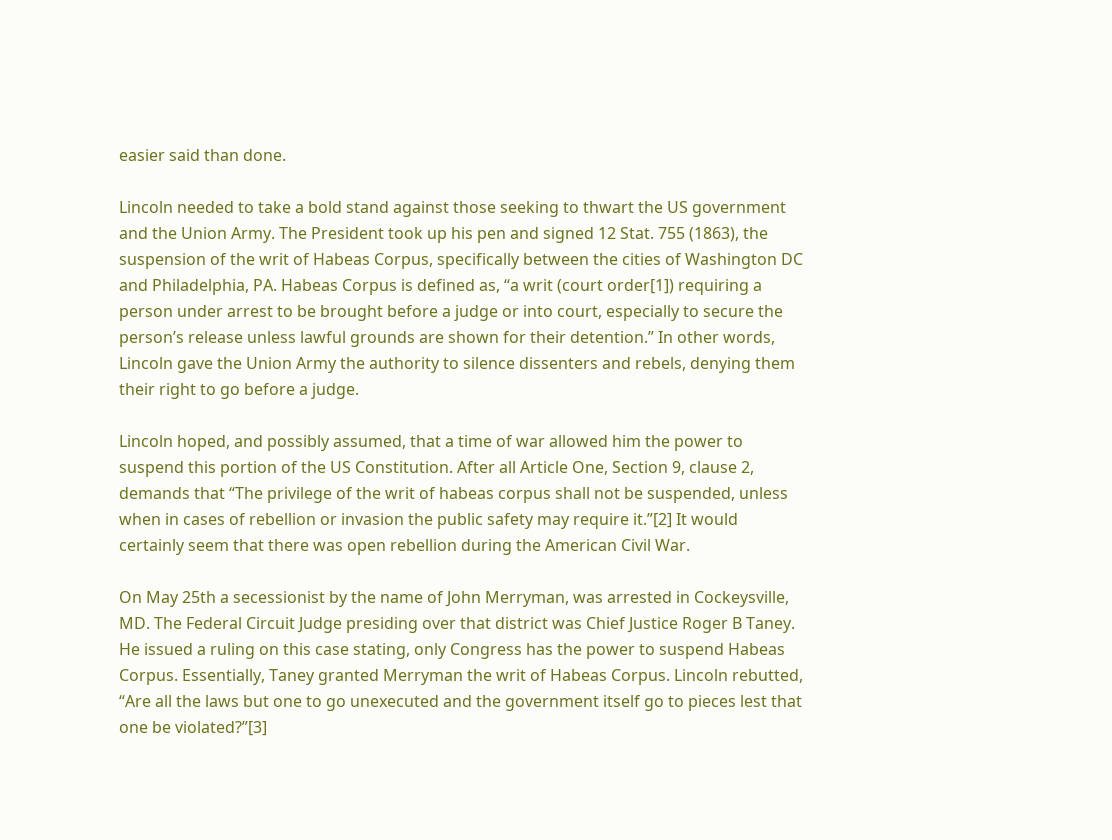easier said than done.

Lincoln needed to take a bold stand against those seeking to thwart the US government and the Union Army. The President took up his pen and signed 12 Stat. 755 (1863), the suspension of the writ of Habeas Corpus, specifically between the cities of Washington DC and Philadelphia, PA. Habeas Corpus is defined as, “a writ (court order[1]) requiring a person under arrest to be brought before a judge or into court, especially to secure the person’s release unless lawful grounds are shown for their detention.” In other words, Lincoln gave the Union Army the authority to silence dissenters and rebels, denying them their right to go before a judge.

Lincoln hoped, and possibly assumed, that a time of war allowed him the power to suspend this portion of the US Constitution. After all Article One, Section 9, clause 2, demands that “The privilege of the writ of habeas corpus shall not be suspended, unless when in cases of rebellion or invasion the public safety may require it.”[2] It would certainly seem that there was open rebellion during the American Civil War.

On May 25th a secessionist by the name of John Merryman, was arrested in Cockeysville, MD. The Federal Circuit Judge presiding over that district was Chief Justice Roger B Taney. He issued a ruling on this case stating, only Congress has the power to suspend Habeas Corpus. Essentially, Taney granted Merryman the writ of Habeas Corpus. Lincoln rebutted, “Are all the laws but one to go unexecuted and the government itself go to pieces lest that one be violated?”[3]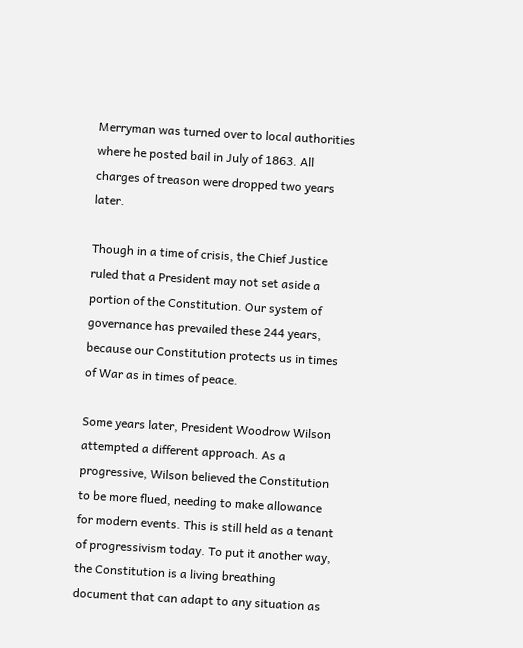Merryman was turned over to local authorities where he posted bail in July of 1863. All charges of treason were dropped two years later.

Though in a time of crisis, the Chief Justice ruled that a President may not set aside a portion of the Constitution. Our system of governance has prevailed these 244 years, because our Constitution protects us in times of War as in times of peace.

Some years later, President Woodrow Wilson attempted a different approach. As a progressive, Wilson believed the Constitution to be more flued, needing to make allowance for modern events. This is still held as a tenant of progressivism today. To put it another way, the Constitution is a living breathing document that can adapt to any situation as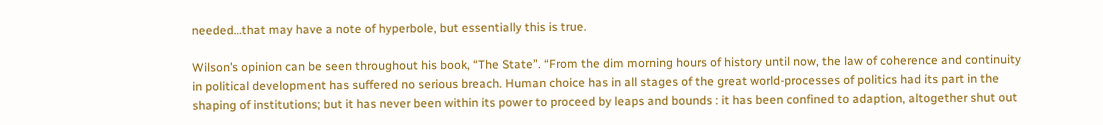needed…that may have a note of hyperbole, but essentially this is true.

Wilson’s opinion can be seen throughout his book, “The State”. “From the dim morning hours of history until now, the law of coherence and continuity in political development has suffered no serious breach. Human choice has in all stages of the great world-processes of politics had its part in the shaping of institutions; but it has never been within its power to proceed by leaps and bounds : it has been confined to adaption, altogether shut out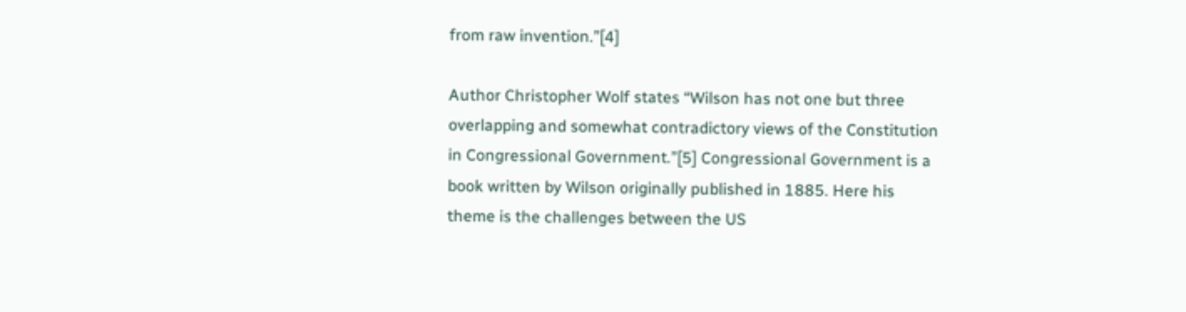from raw invention.”[4]

Author Christopher Wolf states “Wilson has not one but three overlapping and somewhat contradictory views of the Constitution in Congressional Government.”[5] Congressional Government is a book written by Wilson originally published in 1885. Here his theme is the challenges between the US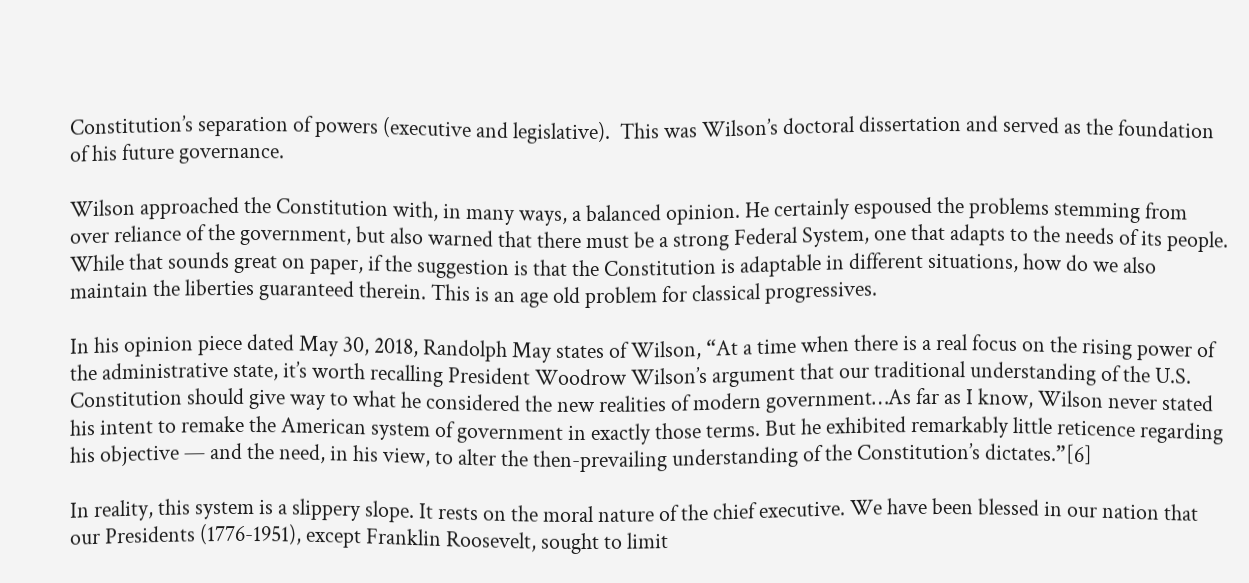Constitution’s separation of powers (executive and legislative).  This was Wilson’s doctoral dissertation and served as the foundation of his future governance.

Wilson approached the Constitution with, in many ways, a balanced opinion. He certainly espoused the problems stemming from over reliance of the government, but also warned that there must be a strong Federal System, one that adapts to the needs of its people. While that sounds great on paper, if the suggestion is that the Constitution is adaptable in different situations, how do we also maintain the liberties guaranteed therein. This is an age old problem for classical progressives.

In his opinion piece dated May 30, 2018, Randolph May states of Wilson, “At a time when there is a real focus on the rising power of the administrative state, it’s worth recalling President Woodrow Wilson’s argument that our traditional understanding of the U.S. Constitution should give way to what he considered the new realities of modern government…As far as I know, Wilson never stated his intent to remake the American system of government in exactly those terms. But he exhibited remarkably little reticence regarding his objective — and the need, in his view, to alter the then-prevailing understanding of the Constitution’s dictates.”[6]

In reality, this system is a slippery slope. It rests on the moral nature of the chief executive. We have been blessed in our nation that our Presidents (1776-1951), except Franklin Roosevelt, sought to limit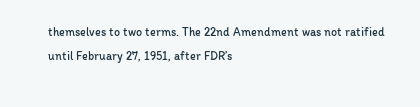themselves to two terms. The 22nd Amendment was not ratified until February 27, 1951, after FDR’s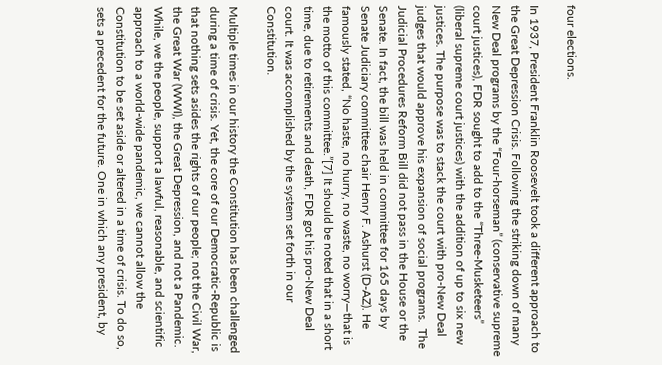four elections.

In 1937, President Franklin Roosevelt took a different approach to the Great Depression Crisis. Following the striking down of many New Deal programs by the “Four-horseman” (conservative supreme court justices), FDR sought to add to the “Three-Musketeers” (liberal supreme court justices) with the addition of up to six new justices. The purpose was to stack the court with pro-New Deal judges that would approve his expansion of social programs.  The Judicial Procedures Reform Bill did not pass in the House or the Senate. In fact, the bill was held in committee for 165 days by Senate Judiciary committee chair Henry F. Ashurst (D-AZ). He famously stated, “No haste, no hurry, no waste, no worry—that is the motto of this committee.”[7] It should be noted that in a short time, due to retirements and death, FDR got his pro-New Deal court. It was accomplished by the system set forth in our Constitution.

Multiple times in our history the Constitution has been challenged during a time of crisis. Yet, the core of our Democratic-Republic is that nothing sets asides the rights of our people; not the Civil War, the Great War (WWI), the Great Depression, and not a Pandemic. While, we the people, support a lawful, reasonable, and scientific approach to a world-wide pandemic, we cannot allow the Constitution to be set aside or altered in a time of crisis. To do so, sets a precedent for the future. One in which any president, by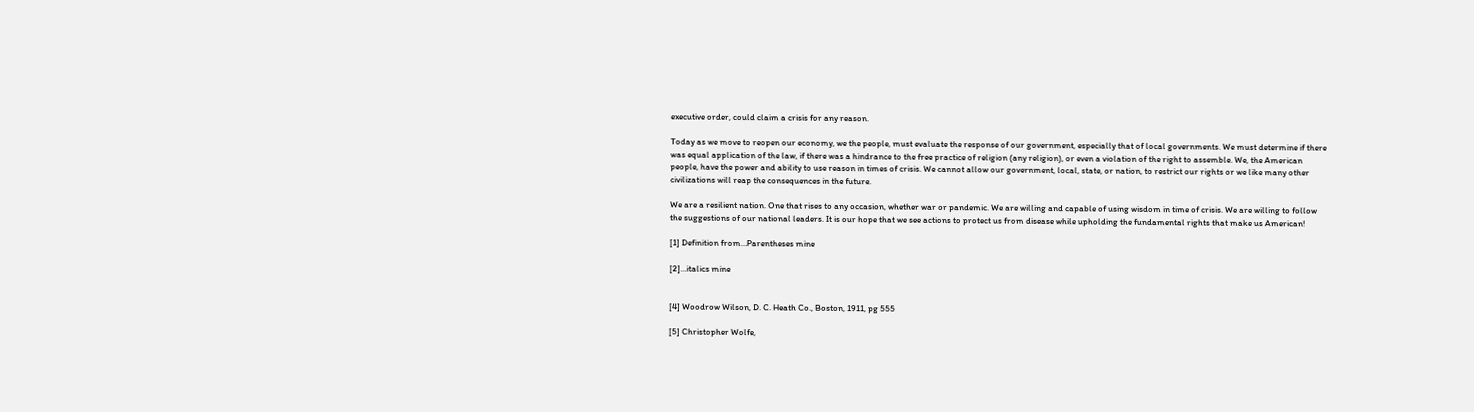executive order, could claim a crisis for any reason.

Today as we move to reopen our economy, we the people, must evaluate the response of our government, especially that of local governments. We must determine if there was equal application of the law, if there was a hindrance to the free practice of religion (any religion), or even a violation of the right to assemble. We, the American people, have the power and ability to use reason in times of crisis. We cannot allow our government, local, state, or nation, to restrict our rights or we like many other civilizations will reap the consequences in the future.

We are a resilient nation. One that rises to any occasion, whether war or pandemic. We are willing and capable of using wisdom in time of crisis. We are willing to follow the suggestions of our national leaders. It is our hope that we see actions to protect us from disease while upholding the fundamental rights that make us American!

[1] Definition from…Parentheses mine

[2]…italics mine


[4] Woodrow Wilson, D. C. Heath Co., Boston, 1911, pg 555

[5] Christopher Wolfe,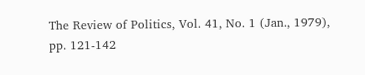The Review of Politics, Vol. 41, No. 1 (Jan., 1979), pp. 121-142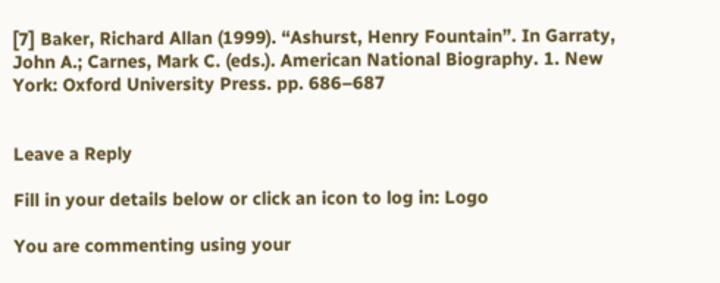[7] Baker, Richard Allan (1999). “Ashurst, Henry Fountain”. In Garraty, John A.; Carnes, Mark C. (eds.). American National Biography. 1. New York: Oxford University Press. pp. 686–687


Leave a Reply

Fill in your details below or click an icon to log in: Logo

You are commenting using your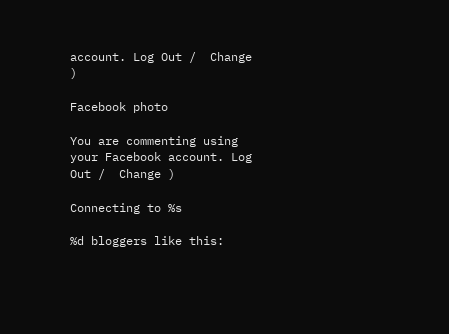account. Log Out /  Change )

Facebook photo

You are commenting using your Facebook account. Log Out /  Change )

Connecting to %s

%d bloggers like this: